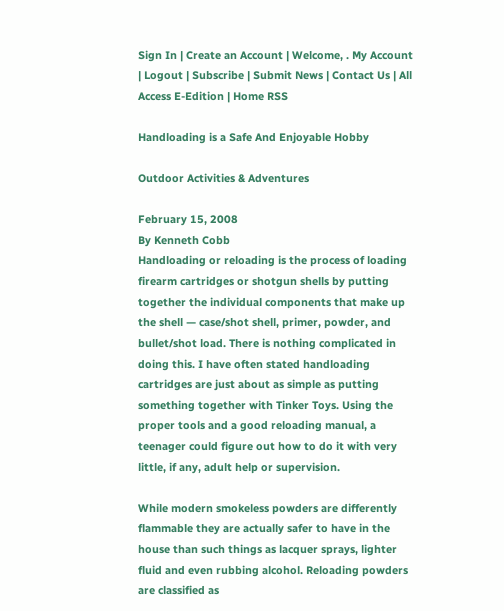Sign In | Create an Account | Welcome, . My Account | Logout | Subscribe | Submit News | Contact Us | All Access E-Edition | Home RSS

Handloading is a Safe And Enjoyable Hobby

Outdoor Activities & Adventures

February 15, 2008
By Kenneth Cobb
Handloading or reloading is the process of loading firearm cartridges or shotgun shells by putting together the individual components that make up the shell — case/shot shell, primer, powder, and bullet/shot load. There is nothing complicated in doing this. I have often stated handloading cartridges are just about as simple as putting something together with Tinker Toys. Using the proper tools and a good reloading manual, a teenager could figure out how to do it with very little, if any, adult help or supervision.

While modern smokeless powders are differently flammable they are actually safer to have in the house than such things as lacquer sprays, lighter fluid and even rubbing alcohol. Reloading powders are classified as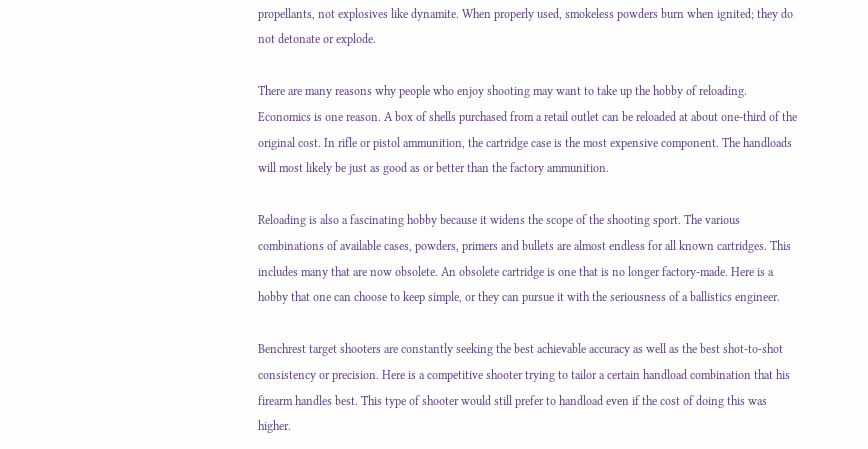propellants, not explosives like dynamite. When properly used, smokeless powders burn when ignited; they do not detonate or explode.

There are many reasons why people who enjoy shooting may want to take up the hobby of reloading. Economics is one reason. A box of shells purchased from a retail outlet can be reloaded at about one-third of the original cost. In rifle or pistol ammunition, the cartridge case is the most expensive component. The handloads will most likely be just as good as or better than the factory ammunition.

Reloading is also a fascinating hobby because it widens the scope of the shooting sport. The various combinations of available cases, powders, primers and bullets are almost endless for all known cartridges. This includes many that are now obsolete. An obsolete cartridge is one that is no longer factory-made. Here is a hobby that one can choose to keep simple, or they can pursue it with the seriousness of a ballistics engineer.

Benchrest target shooters are constantly seeking the best achievable accuracy as well as the best shot-to-shot consistency or precision. Here is a competitive shooter trying to tailor a certain handload combination that his firearm handles best. This type of shooter would still prefer to handload even if the cost of doing this was higher.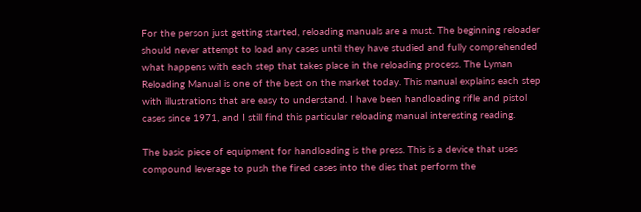For the person just getting started, reloading manuals are a must. The beginning reloader should never attempt to load any cases until they have studied and fully comprehended what happens with each step that takes place in the reloading process. The Lyman Reloading Manual is one of the best on the market today. This manual explains each step with illustrations that are easy to understand. I have been handloading rifle and pistol cases since 1971, and I still find this particular reloading manual interesting reading.

The basic piece of equipment for handloading is the press. This is a device that uses compound leverage to push the fired cases into the dies that perform the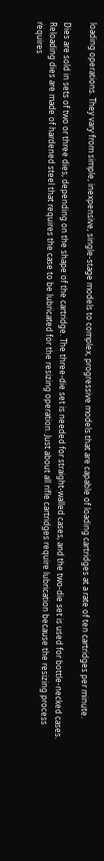loading operations. They vary from simple, inexpensive, single-stage models to complex, progressive models that are capable of loading cartridges at a rate of ten cartridges per minute.

Dies are sold in sets of two or three dies, depending on the shape of the cartridge. The three-die set is needed for straight-walled cases, and the two-die set is used for bottle-necked cases. Reloading dies are made of hardened steel that requires the case to be lubricated for the resizing operation. Just about all rifle cartridges require lubrication because the resizing process requires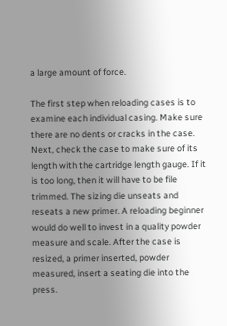a large amount of force.

The first step when reloading cases is to examine each individual casing. Make sure there are no dents or cracks in the case. Next, check the case to make sure of its length with the cartridge length gauge. If it is too long, then it will have to be file trimmed. The sizing die unseats and reseats a new primer. A reloading beginner would do well to invest in a quality powder measure and scale. After the case is resized, a primer inserted, powder measured, insert a seating die into the press.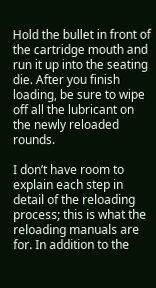Hold the bullet in front of the cartridge mouth and run it up into the seating die. After you finish loading, be sure to wipe off all the lubricant on the newly reloaded rounds.

I don’t have room to explain each step in detail of the reloading process; this is what the reloading manuals are for. In addition to the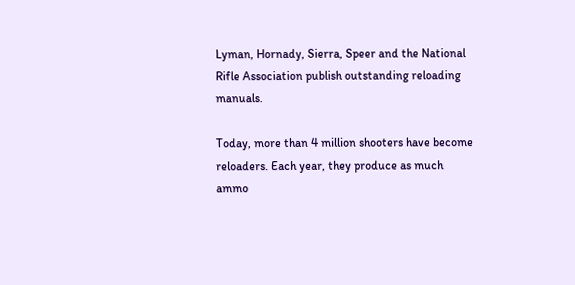Lyman, Hornady, Sierra, Speer and the National Rifle Association publish outstanding reloading manuals.

Today, more than 4 million shooters have become reloaders. Each year, they produce as much ammo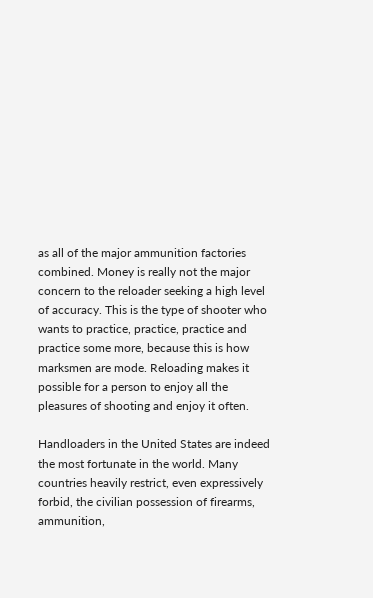as all of the major ammunition factories combined. Money is really not the major concern to the reloader seeking a high level of accuracy. This is the type of shooter who wants to practice, practice, practice and practice some more, because this is how marksmen are mode. Reloading makes it possible for a person to enjoy all the pleasures of shooting and enjoy it often.

Handloaders in the United States are indeed the most fortunate in the world. Many countries heavily restrict, even expressively forbid, the civilian possession of firearms, ammunition,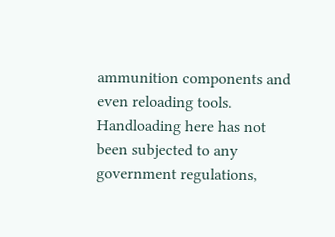ammunition components and even reloading tools. Handloading here has not been subjected to any government regulations,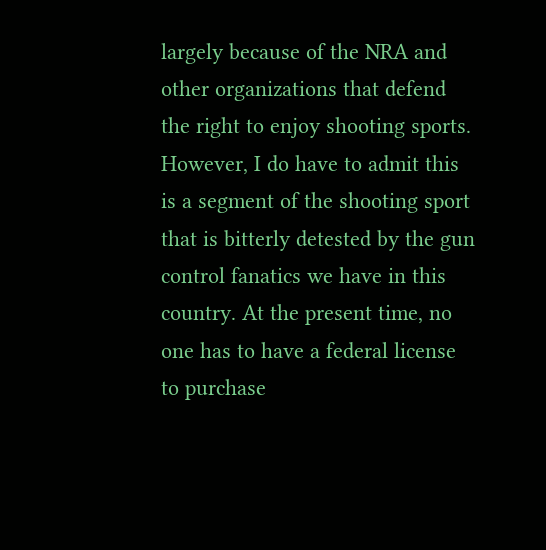largely because of the NRA and other organizations that defend the right to enjoy shooting sports. However, I do have to admit this is a segment of the shooting sport that is bitterly detested by the gun control fanatics we have in this country. At the present time, no one has to have a federal license to purchase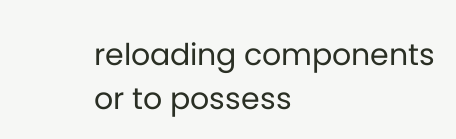reloading components or to possess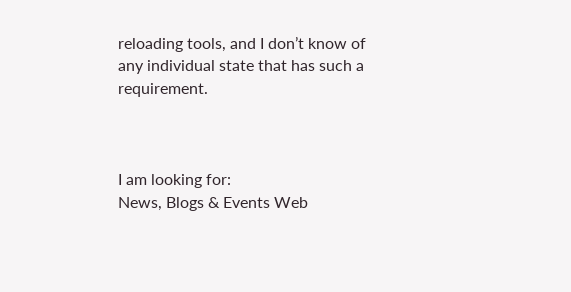reloading tools, and I don’t know of any individual state that has such a requirement.



I am looking for:
News, Blogs & Events Web